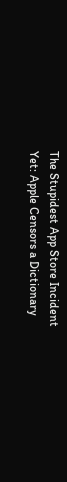The Stupidest App Store Incident Yet: Apple Censors a Dictionary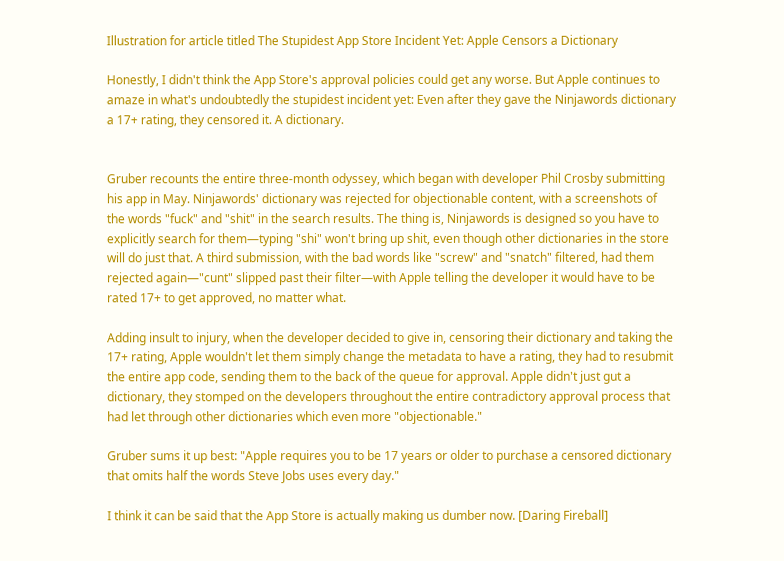Illustration for article titled The Stupidest App Store Incident Yet: Apple Censors a Dictionary

Honestly, I didn't think the App Store's approval policies could get any worse. But Apple continues to amaze in what's undoubtedly the stupidest incident yet: Even after they gave the Ninjawords dictionary a 17+ rating, they censored it. A dictionary.


Gruber recounts the entire three-month odyssey, which began with developer Phil Crosby submitting his app in May. Ninjawords' dictionary was rejected for objectionable content, with a screenshots of the words "fuck" and "shit" in the search results. The thing is, Ninjawords is designed so you have to explicitly search for them—typing "shi" won't bring up shit, even though other dictionaries in the store will do just that. A third submission, with the bad words like "screw" and "snatch" filtered, had them rejected again—"cunt" slipped past their filter—with Apple telling the developer it would have to be rated 17+ to get approved, no matter what.

Adding insult to injury, when the developer decided to give in, censoring their dictionary and taking the 17+ rating, Apple wouldn't let them simply change the metadata to have a rating, they had to resubmit the entire app code, sending them to the back of the queue for approval. Apple didn't just gut a dictionary, they stomped on the developers throughout the entire contradictory approval process that had let through other dictionaries which even more "objectionable."

Gruber sums it up best: "Apple requires you to be 17 years or older to purchase a censored dictionary that omits half the words Steve Jobs uses every day."

I think it can be said that the App Store is actually making us dumber now. [Daring Fireball]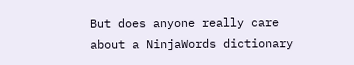But does anyone really care about a NinjaWords dictionary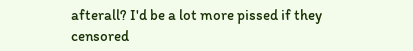afterall? I'd be a lot more pissed if they censored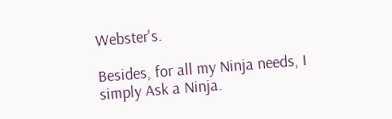Webster's.

Besides, for all my Ninja needs, I simply Ask a Ninja.